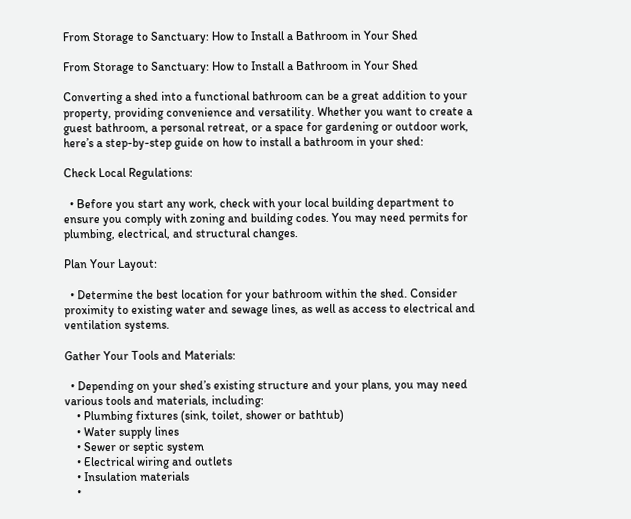From Storage to Sanctuary: How to Install a Bathroom in Your Shed

From Storage to Sanctuary: How to Install a Bathroom in Your Shed

Converting a shed into a functional bathroom can be a great addition to your property, providing convenience and versatility. Whether you want to create a guest bathroom, a personal retreat, or a space for gardening or outdoor work, here’s a step-by-step guide on how to install a bathroom in your shed:

Check Local Regulations:

  • Before you start any work, check with your local building department to ensure you comply with zoning and building codes. You may need permits for plumbing, electrical, and structural changes.

Plan Your Layout:

  • Determine the best location for your bathroom within the shed. Consider proximity to existing water and sewage lines, as well as access to electrical and ventilation systems.

Gather Your Tools and Materials:

  • Depending on your shed’s existing structure and your plans, you may need various tools and materials, including:
    • Plumbing fixtures (sink, toilet, shower or bathtub)
    • Water supply lines
    • Sewer or septic system
    • Electrical wiring and outlets
    • Insulation materials
    •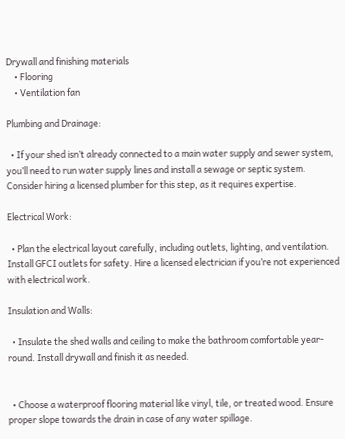Drywall and finishing materials
    • Flooring
    • Ventilation fan

Plumbing and Drainage:

  • If your shed isn’t already connected to a main water supply and sewer system, you’ll need to run water supply lines and install a sewage or septic system. Consider hiring a licensed plumber for this step, as it requires expertise.

Electrical Work:

  • Plan the electrical layout carefully, including outlets, lighting, and ventilation. Install GFCI outlets for safety. Hire a licensed electrician if you’re not experienced with electrical work.

Insulation and Walls:

  • Insulate the shed walls and ceiling to make the bathroom comfortable year-round. Install drywall and finish it as needed.


  • Choose a waterproof flooring material like vinyl, tile, or treated wood. Ensure proper slope towards the drain in case of any water spillage.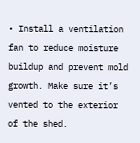• Install a ventilation fan to reduce moisture buildup and prevent mold growth. Make sure it’s vented to the exterior of the shed.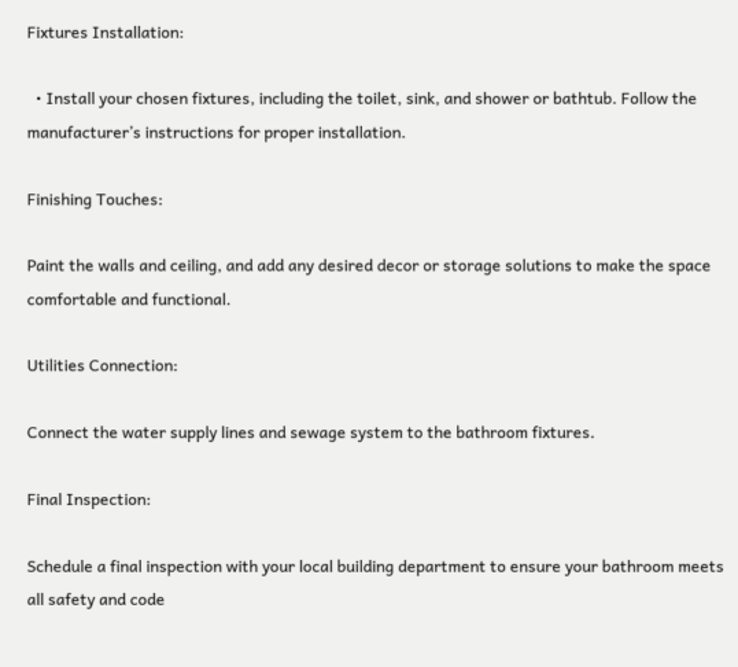Fixtures Installation:

  • Install your chosen fixtures, including the toilet, sink, and shower or bathtub. Follow the manufacturer’s instructions for proper installation.

Finishing Touches:

Paint the walls and ceiling, and add any desired decor or storage solutions to make the space comfortable and functional.

Utilities Connection:

Connect the water supply lines and sewage system to the bathroom fixtures.

Final Inspection:

Schedule a final inspection with your local building department to ensure your bathroom meets all safety and code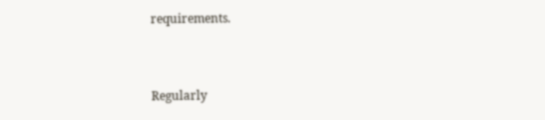requirements.


Regularly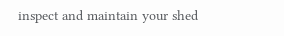inspect and maintain your shed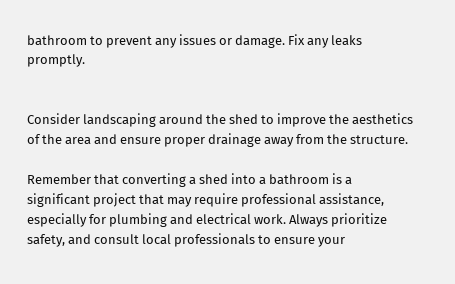bathroom to prevent any issues or damage. Fix any leaks promptly.


Consider landscaping around the shed to improve the aesthetics of the area and ensure proper drainage away from the structure.

Remember that converting a shed into a bathroom is a significant project that may require professional assistance, especially for plumbing and electrical work. Always prioritize safety, and consult local professionals to ensure your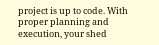project is up to code. With proper planning and execution, your shed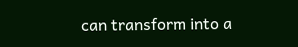can transform into a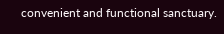convenient and functional sanctuary.